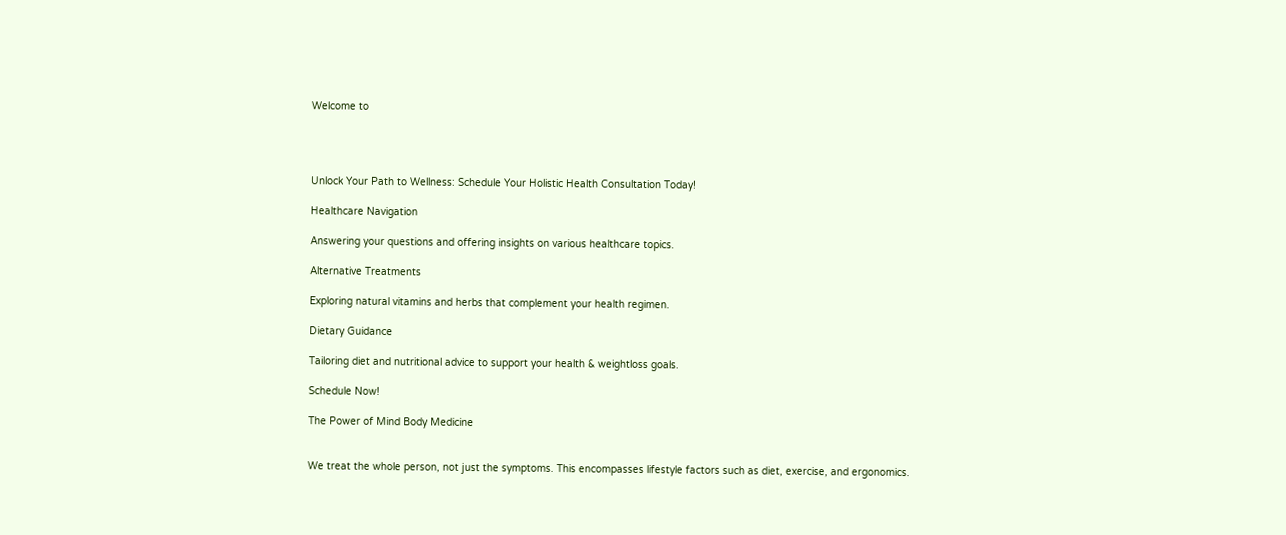Welcome to




Unlock Your Path to Wellness: Schedule Your Holistic Health Consultation Today!

Healthcare Navigation

Answering your questions and offering insights on various healthcare topics.

Alternative Treatments

Exploring natural vitamins and herbs that complement your health regimen.

Dietary Guidance

Tailoring diet and nutritional advice to support your health & weightloss goals.

Schedule Now!

The Power of Mind Body Medicine


We treat the whole person, not just the symptoms. This encompasses lifestyle factors such as diet, exercise, and ergonomics.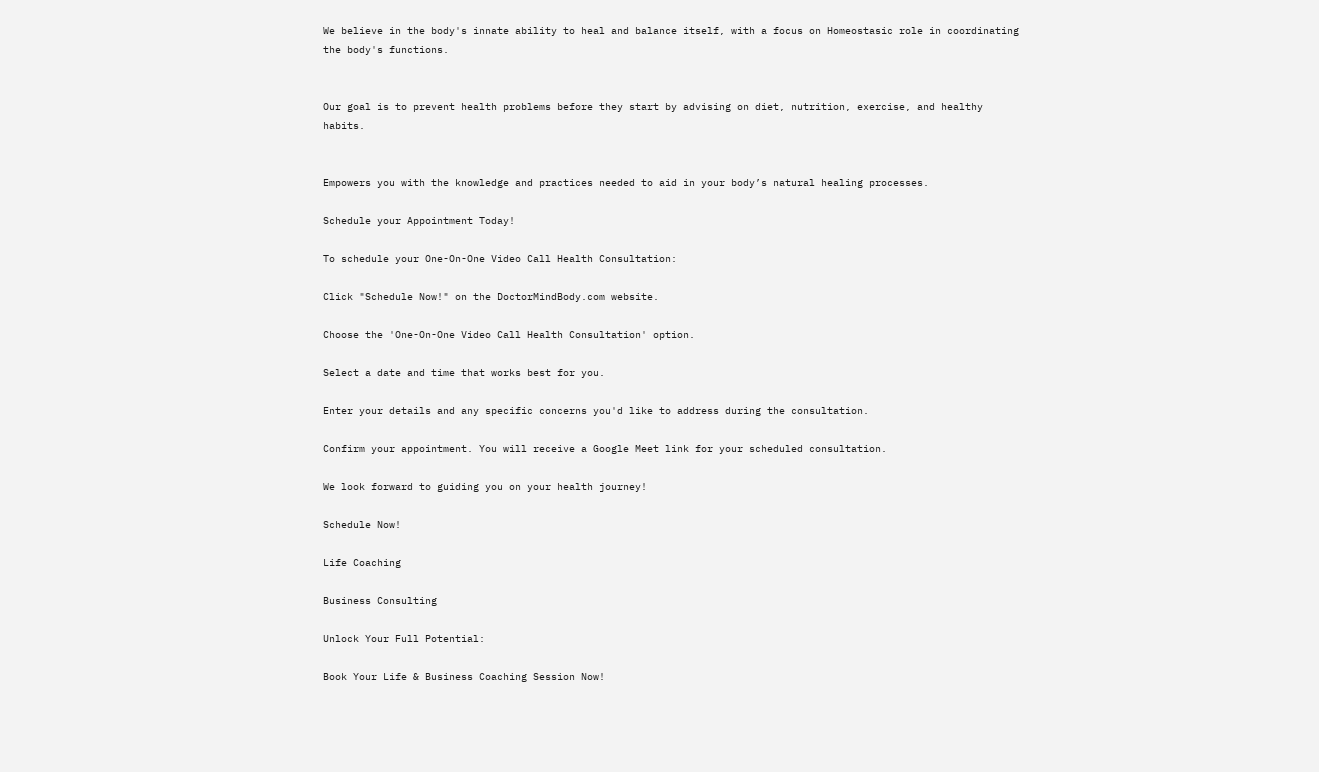We believe in the body's innate ability to heal and balance itself, with a focus on Homeostasic role in coordinating the body's functions.


Our goal is to prevent health problems before they start by advising on diet, nutrition, exercise, and healthy habits.


Empowers you with the knowledge and practices needed to aid in your body’s natural healing processes.

Schedule your Appointment Today!

To schedule your One-On-One Video Call Health Consultation:

Click "Schedule Now!" on the DoctorMindBody.com website.

Choose the 'One-On-One Video Call Health Consultation' option.

Select a date and time that works best for you.

Enter your details and any specific concerns you'd like to address during the consultation.

Confirm your appointment. You will receive a Google Meet link for your scheduled consultation.

We look forward to guiding you on your health journey!

Schedule Now!

Life Coaching

Business Consulting

Unlock Your Full Potential:

Book Your Life & Business Coaching Session Now!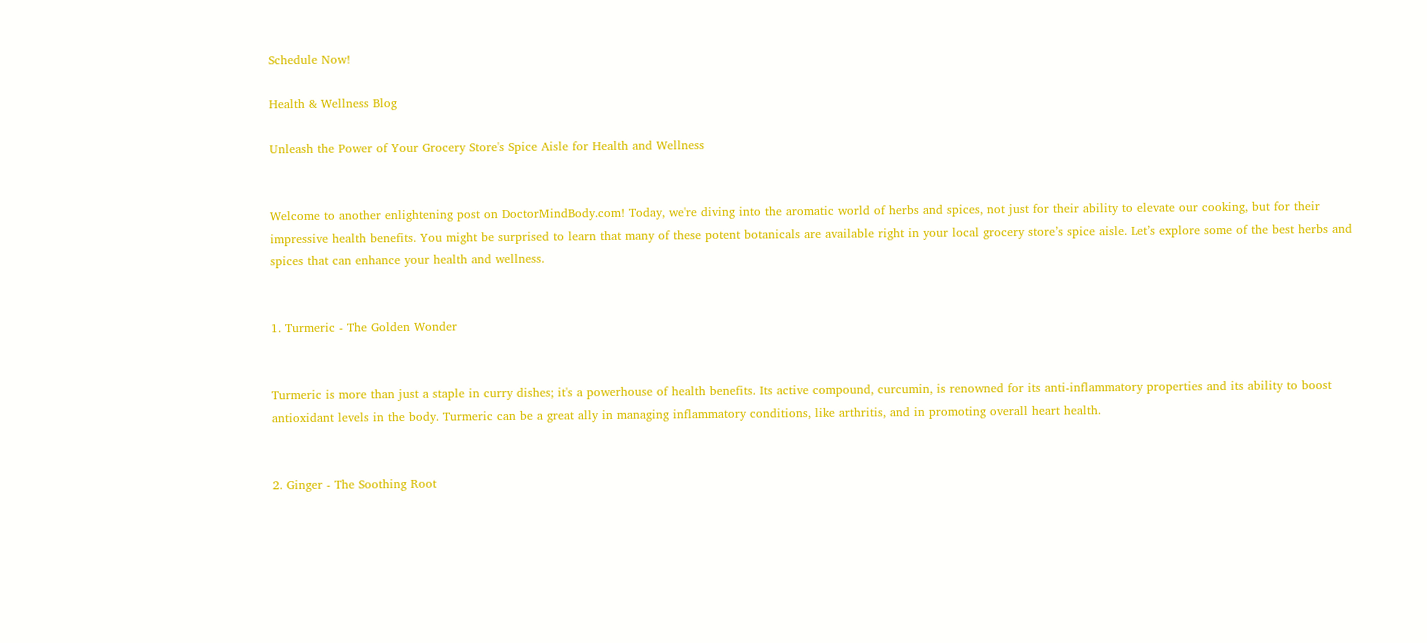Schedule Now!

Health & Wellness Blog

Unleash the Power of Your Grocery Store's Spice Aisle for Health and Wellness


Welcome to another enlightening post on DoctorMindBody.com! Today, we're diving into the aromatic world of herbs and spices, not just for their ability to elevate our cooking, but for their impressive health benefits. You might be surprised to learn that many of these potent botanicals are available right in your local grocery store’s spice aisle. Let’s explore some of the best herbs and spices that can enhance your health and wellness.


1. Turmeric - The Golden Wonder


Turmeric is more than just a staple in curry dishes; it's a powerhouse of health benefits. Its active compound, curcumin, is renowned for its anti-inflammatory properties and its ability to boost antioxidant levels in the body. Turmeric can be a great ally in managing inflammatory conditions, like arthritis, and in promoting overall heart health.


2. Ginger - The Soothing Root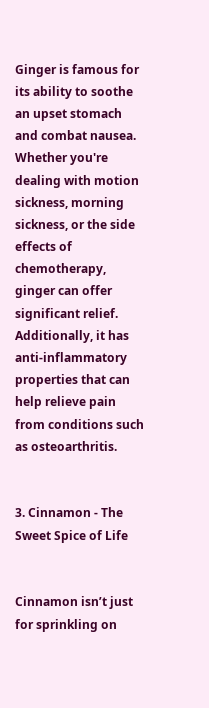Ginger is famous for its ability to soothe an upset stomach and combat nausea. Whether you're dealing with motion sickness, morning sickness, or the side effects of chemotherapy, ginger can offer significant relief. Additionally, it has anti-inflammatory properties that can help relieve pain from conditions such as osteoarthritis.


3. Cinnamon - The Sweet Spice of Life


Cinnamon isn’t just for sprinkling on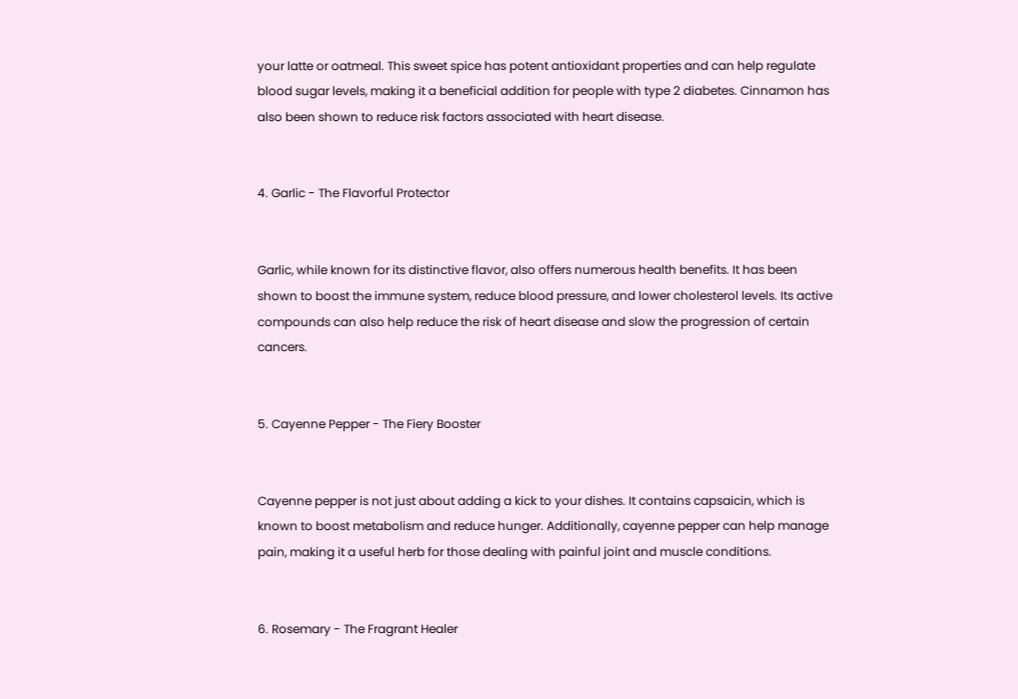your latte or oatmeal. This sweet spice has potent antioxidant properties and can help regulate blood sugar levels, making it a beneficial addition for people with type 2 diabetes. Cinnamon has also been shown to reduce risk factors associated with heart disease.


4. Garlic - The Flavorful Protector


Garlic, while known for its distinctive flavor, also offers numerous health benefits. It has been shown to boost the immune system, reduce blood pressure, and lower cholesterol levels. Its active compounds can also help reduce the risk of heart disease and slow the progression of certain cancers.


5. Cayenne Pepper - The Fiery Booster


Cayenne pepper is not just about adding a kick to your dishes. It contains capsaicin, which is known to boost metabolism and reduce hunger. Additionally, cayenne pepper can help manage pain, making it a useful herb for those dealing with painful joint and muscle conditions.


6. Rosemary - The Fragrant Healer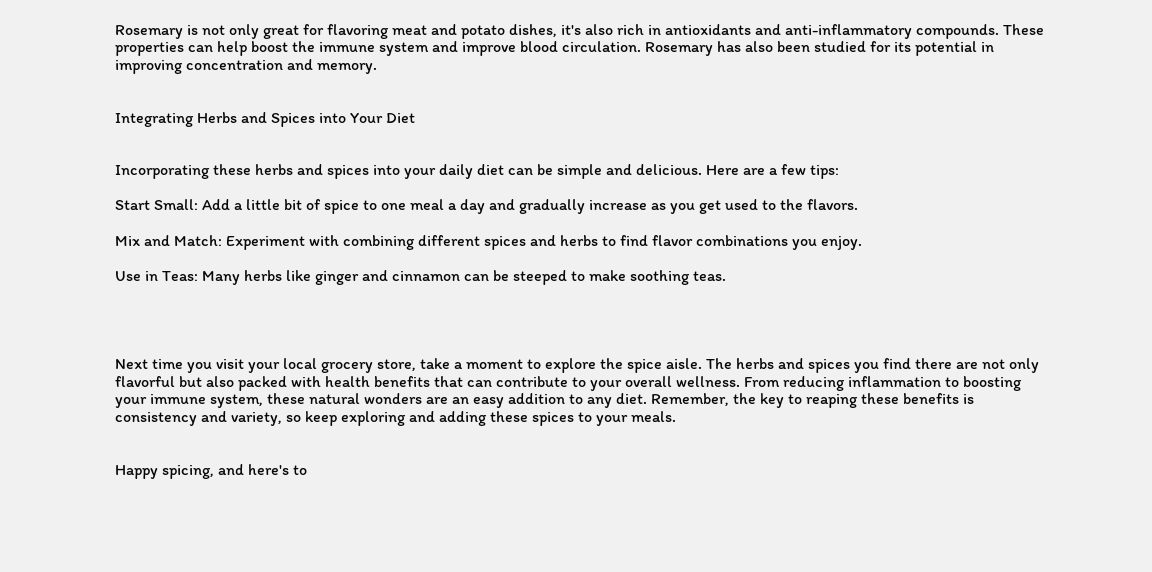Rosemary is not only great for flavoring meat and potato dishes, it's also rich in antioxidants and anti-inflammatory compounds. These properties can help boost the immune system and improve blood circulation. Rosemary has also been studied for its potential in improving concentration and memory.


Integrating Herbs and Spices into Your Diet


Incorporating these herbs and spices into your daily diet can be simple and delicious. Here are a few tips:

Start Small: Add a little bit of spice to one meal a day and gradually increase as you get used to the flavors.

Mix and Match: Experiment with combining different spices and herbs to find flavor combinations you enjoy.

Use in Teas: Many herbs like ginger and cinnamon can be steeped to make soothing teas.




Next time you visit your local grocery store, take a moment to explore the spice aisle. The herbs and spices you find there are not only flavorful but also packed with health benefits that can contribute to your overall wellness. From reducing inflammation to boosting your immune system, these natural wonders are an easy addition to any diet. Remember, the key to reaping these benefits is consistency and variety, so keep exploring and adding these spices to your meals.


Happy spicing, and here's to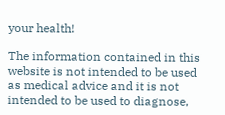your health!

The information contained in this website is not intended to be used as medical advice and it is not intended to be used to diagnose,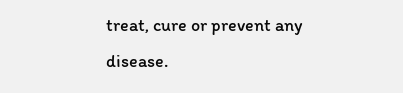treat, cure or prevent any disease.